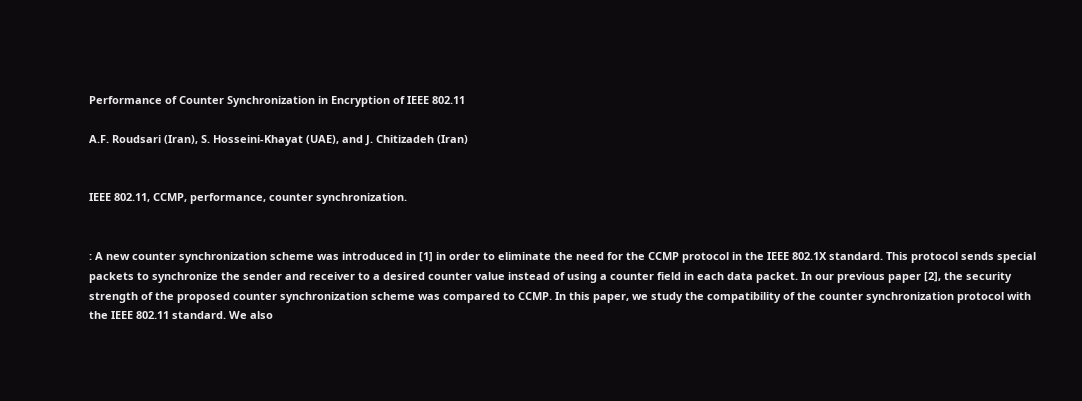Performance of Counter Synchronization in Encryption of IEEE 802.11

A.F. Roudsari (Iran), S. Hosseini-Khayat (UAE), and J. Chitizadeh (Iran)


IEEE 802.11, CCMP, performance, counter synchronization.


: A new counter synchronization scheme was introduced in [1] in order to eliminate the need for the CCMP protocol in the IEEE 802.1X standard. This protocol sends special packets to synchronize the sender and receiver to a desired counter value instead of using a counter field in each data packet. In our previous paper [2], the security strength of the proposed counter synchronization scheme was compared to CCMP. In this paper, we study the compatibility of the counter synchronization protocol with the IEEE 802.11 standard. We also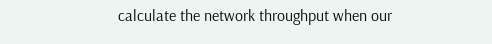calculate the network throughput when our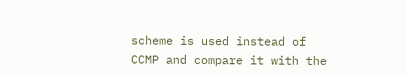scheme is used instead of CCMP and compare it with the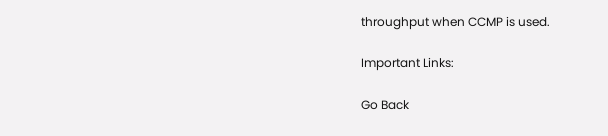throughput when CCMP is used.

Important Links:

Go Back